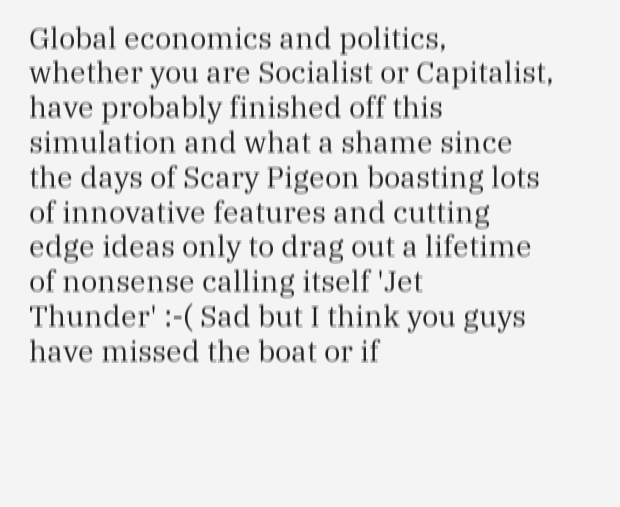Global economics and politics, whether you are Socialist or Capitalist, have probably finished off this simulation and what a shame since the days of Scary Pigeon boasting lots of innovative features and cutting edge ideas only to drag out a lifetime of nonsense calling itself 'Jet Thunder' :-( Sad but I think you guys have missed the boat or if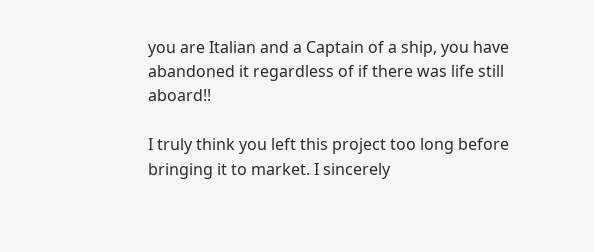you are Italian and a Captain of a ship, you have abandoned it regardless of if there was life still aboard!!

I truly think you left this project too long before bringing it to market. I sincerely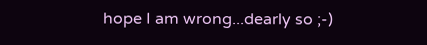hope I am wrong...dearly so ;-)